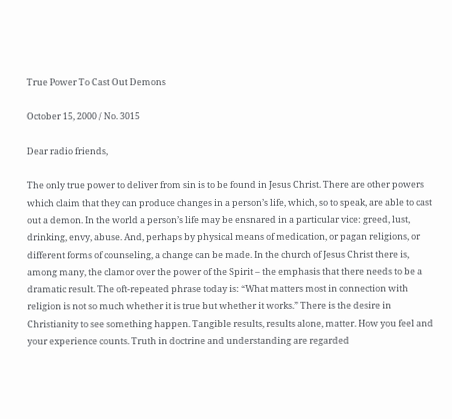True Power To Cast Out Demons

October 15, 2000 / No. 3015

Dear radio friends,

The only true power to deliver from sin is to be found in Jesus Christ. There are other powers which claim that they can produce changes in a person’s life, which, so to speak, are able to cast out a demon. In the world a person’s life may be ensnared in a particular vice: greed, lust, drinking, envy, abuse. And, perhaps by physical means of medication, or pagan religions, or different forms of counseling, a change can be made. In the church of Jesus Christ there is, among many, the clamor over the power of the Spirit – the emphasis that there needs to be a dramatic result. The oft-repeated phrase today is: “What matters most in connection with religion is not so much whether it is true but whether it works.” There is the desire in Christianity to see something happen. Tangible results, results alone, matter. How you feel and your experience counts. Truth in doctrine and understanding are regarded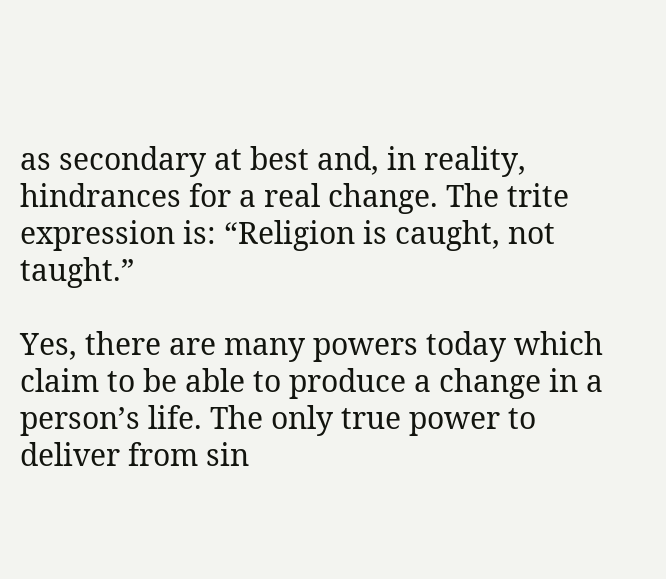as secondary at best and, in reality, hindrances for a real change. The trite expression is: “Religion is caught, not taught.”

Yes, there are many powers today which claim to be able to produce a change in a person’s life. The only true power to deliver from sin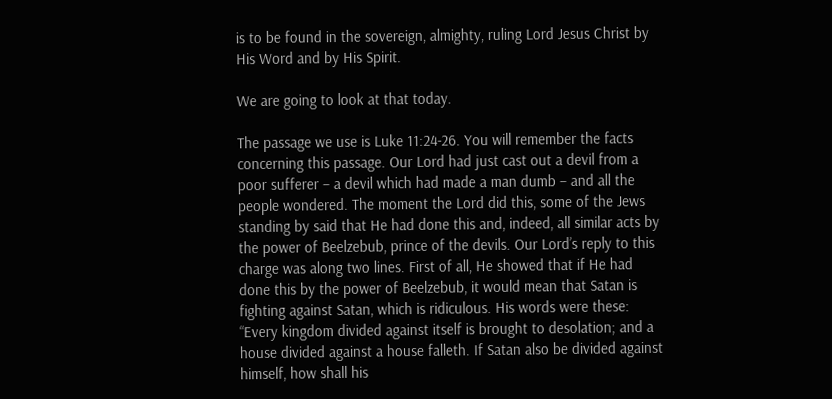is to be found in the sovereign, almighty, ruling Lord Jesus Christ by His Word and by His Spirit.

We are going to look at that today.

The passage we use is Luke 11:24-26. You will remember the facts concerning this passage. Our Lord had just cast out a devil from a poor sufferer – a devil which had made a man dumb – and all the people wondered. The moment the Lord did this, some of the Jews standing by said that He had done this and, indeed, all similar acts by the power of Beelzebub, prince of the devils. Our Lord’s reply to this charge was along two lines. First of all, He showed that if He had done this by the power of Beelzebub, it would mean that Satan is fighting against Satan, which is ridiculous. His words were these: “Every kingdom divided against itself is brought to desolation; and a house divided against a house falleth. If Satan also be divided against himself, how shall his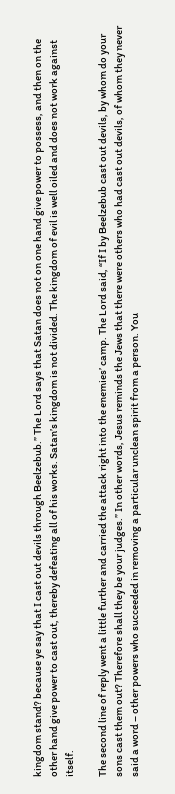kingdom stand? because ye say that I cast out devils through Beelzebub.” The Lord says that Satan does not on one hand give power to possess, and then on the other hand give power to cast out, thereby defeating all of his works. Satan’s kingdom is not divided. The kingdom of evil is well oiled and does not work against itself.

The second line of reply went a little further and carried the attack right into the enemies’ camp. The Lord said, “If I by Beelzebub cast out devils, by whom do your sons cast them out? Therefore shall they be your judges.” In other words, Jesus reminds the Jews that there were others who had cast out devils, of whom they never said a word – other powers who succeeded in removing a particular unclean spirit from a person. You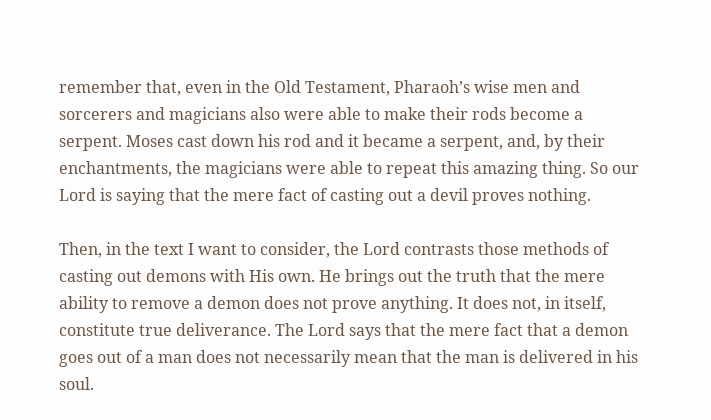remember that, even in the Old Testament, Pharaoh’s wise men and sorcerers and magicians also were able to make their rods become a serpent. Moses cast down his rod and it became a serpent, and, by their enchantments, the magicians were able to repeat this amazing thing. So our Lord is saying that the mere fact of casting out a devil proves nothing.

Then, in the text I want to consider, the Lord contrasts those methods of casting out demons with His own. He brings out the truth that the mere ability to remove a demon does not prove anything. It does not, in itself, constitute true deliverance. The Lord says that the mere fact that a demon goes out of a man does not necessarily mean that the man is delivered in his soul.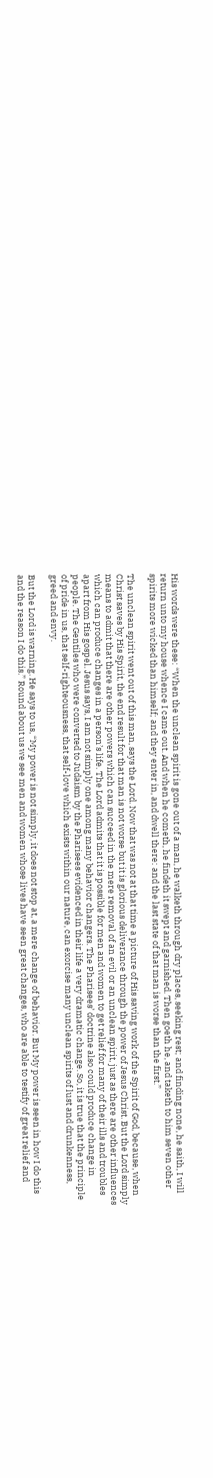His words were these: “When the unclean spirit is gone out of a man, he walketh through dry places, seeking rest; and finding none, he saith, I will return unto my house whence I came out. And when he cometh, he findeth it swept and garnished. Then goeth he, and taketh to him seven other spirits more wicked than himself; and they enter in, and dwell there: and the last state of that man is worse than the first.”

The unclean spirit went out of this man, says the Lord. Now that was not at that time a picture of His saving work of the Spirit of God, because, when Christ saves by His Spirit, the end result for that man is not worse but it is glorious deliverance through the power of Jesus Christ. But the Lord simply means to admit that there are other powers which can succeed in the mere removal of an evil or an unclean spirit, just as there are other influences which can produce changes in a person’s life. The Lord admits that it is possible for men and women to get relief for many of their ills and troubles apart from His gospel. Jesus says, I am not simply one among many behavior changers. The Pharisees’ doctrine also could produce change in people. The Gentiles who were converted to Judaism by the Pharisees evidenced in their life a very dramatic change. So, it is true that the principle of pride in us, that self-righteousness, that self-love which exists within our nature, can exorcise many unclean spirits of lust and drunkenness, greed and envy.

But the Lord is warning. He says to us, “My power is not simply, it does not stop at, a mere change of behavior. But My power is seen in how I do this and the reason I do this.” Round about us we see men and women whose lives have seen great changes, who are able to testify of great relief and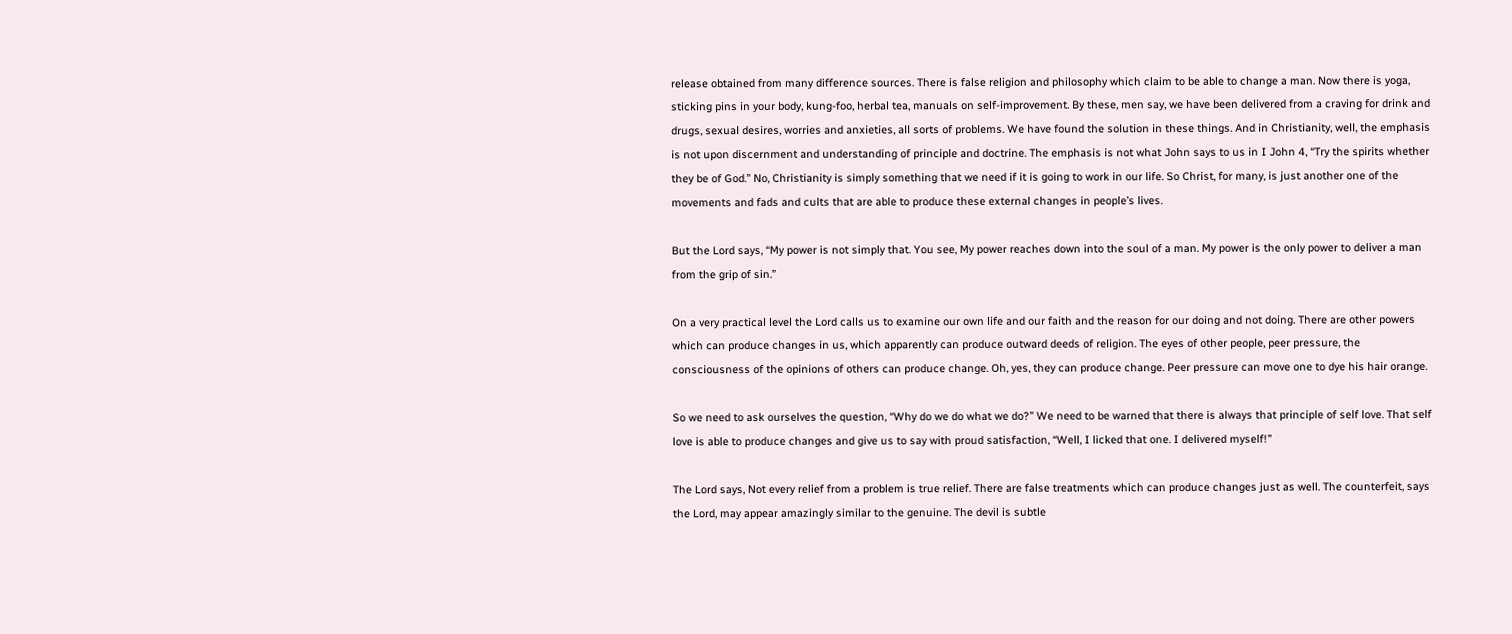release obtained from many difference sources. There is false religion and philosophy which claim to be able to change a man. Now there is yoga, sticking pins in your body, kung-foo, herbal tea, manuals on self-improvement. By these, men say, we have been delivered from a craving for drink and drugs, sexual desires, worries and anxieties, all sorts of problems. We have found the solution in these things. And in Christianity, well, the emphasis is not upon discernment and understanding of principle and doctrine. The emphasis is not what John says to us in I John 4, “Try the spirits whether they be of God.” No, Christianity is simply something that we need if it is going to work in our life. So Christ, for many, is just another one of the movements and fads and cults that are able to produce these external changes in people’s lives.

But the Lord says, “My power is not simply that. You see, My power reaches down into the soul of a man. My power is the only power to deliver a man from the grip of sin.”

On a very practical level the Lord calls us to examine our own life and our faith and the reason for our doing and not doing. There are other powers which can produce changes in us, which apparently can produce outward deeds of religion. The eyes of other people, peer pressure, the consciousness of the opinions of others can produce change. Oh, yes, they can produce change. Peer pressure can move one to dye his hair orange.

So we need to ask ourselves the question, “Why do we do what we do?” We need to be warned that there is always that principle of self love. That self love is able to produce changes and give us to say with proud satisfaction, “Well, I licked that one. I delivered myself!”

The Lord says, Not every relief from a problem is true relief. There are false treatments which can produce changes just as well. The counterfeit, says the Lord, may appear amazingly similar to the genuine. The devil is subtle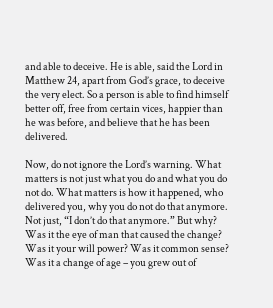and able to deceive. He is able, said the Lord in Matthew 24, apart from God’s grace, to deceive the very elect. So a person is able to find himself better off, free from certain vices, happier than he was before, and believe that he has been delivered.

Now, do not ignore the Lord’s warning. What matters is not just what you do and what you do not do. What matters is how it happened, who delivered you, why you do not do that anymore. Not just, “I don’t do that anymore.” But why? Was it the eye of man that caused the change? Was it your will power? Was it common sense? Was it a change of age – you grew out of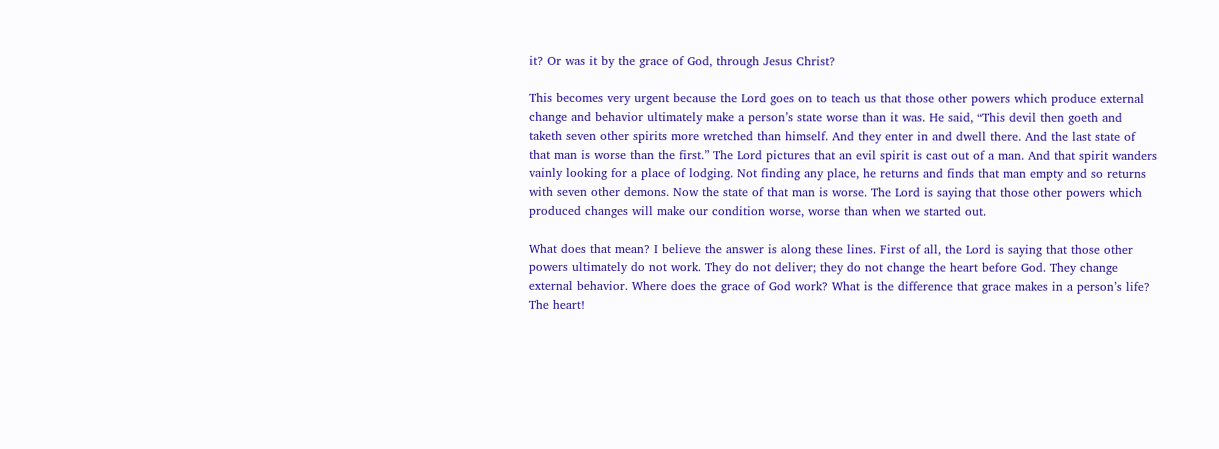it? Or was it by the grace of God, through Jesus Christ?

This becomes very urgent because the Lord goes on to teach us that those other powers which produce external change and behavior ultimately make a person’s state worse than it was. He said, “This devil then goeth and taketh seven other spirits more wretched than himself. And they enter in and dwell there. And the last state of that man is worse than the first.” The Lord pictures that an evil spirit is cast out of a man. And that spirit wanders vainly looking for a place of lodging. Not finding any place, he returns and finds that man empty and so returns with seven other demons. Now the state of that man is worse. The Lord is saying that those other powers which produced changes will make our condition worse, worse than when we started out.

What does that mean? I believe the answer is along these lines. First of all, the Lord is saying that those other powers ultimately do not work. They do not deliver; they do not change the heart before God. They change external behavior. Where does the grace of God work? What is the difference that grace makes in a person’s life? The heart!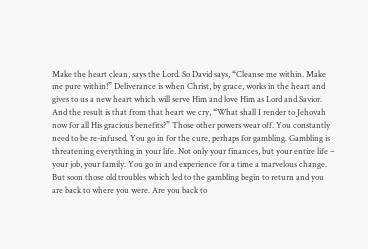Make the heart clean, says the Lord. So David says, “Cleanse me within. Make me pure within!” Deliverance is when Christ, by grace, works in the heart and gives to us a new heart which will serve Him and love Him as Lord and Savior. And the result is that from that heart we cry, “What shall I render to Jehovah now for all His gracious benefits?” Those other powers wear off. You constantly need to be re-infused. You go in for the cure, perhaps for gambling. Gambling is threatening everything in your life. Not only your finances, but your entire life – your job, your family. You go in and experience for a time a marvelous change. But soon those old troubles which led to the gambling begin to return and you are back to where you were. Are you back to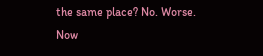the same place? No. Worse. Now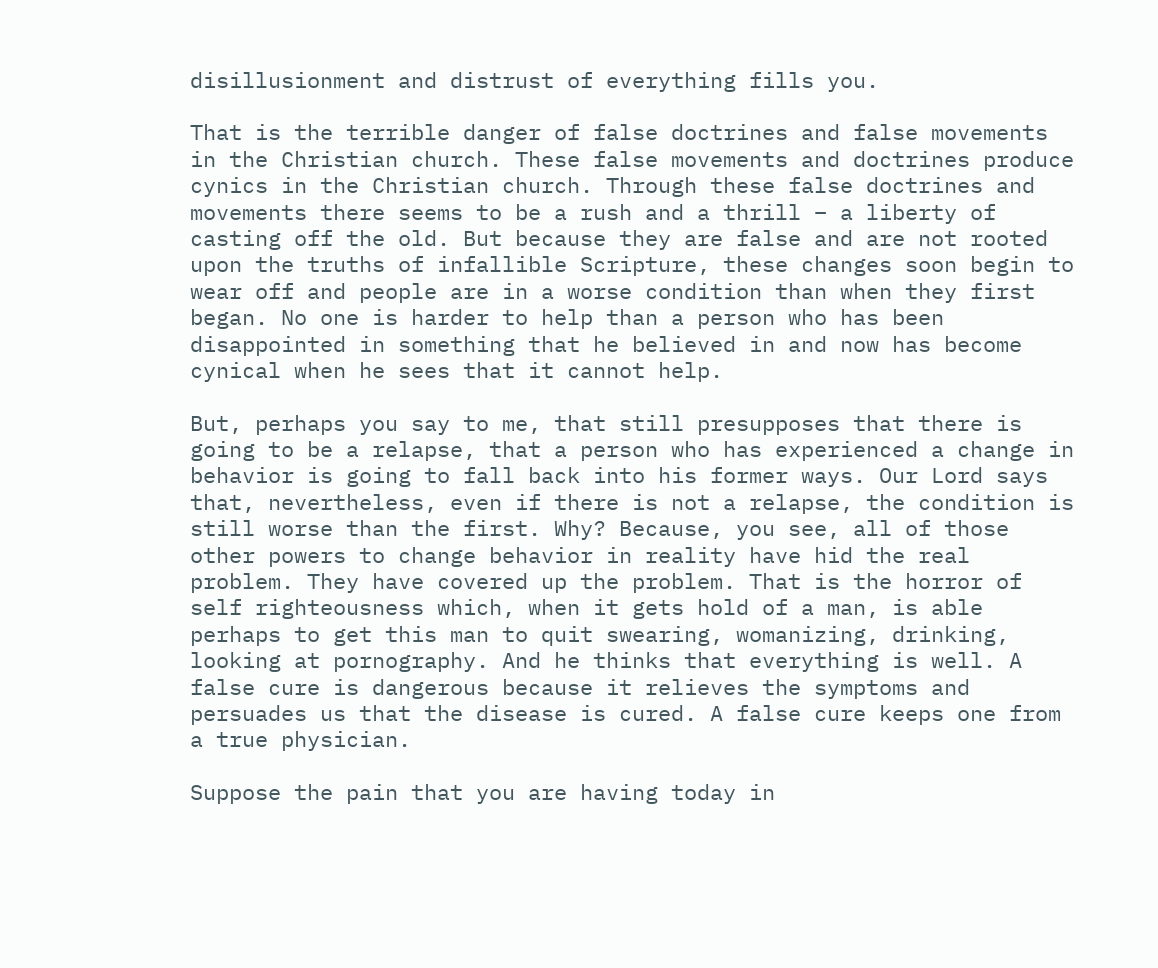disillusionment and distrust of everything fills you.

That is the terrible danger of false doctrines and false movements in the Christian church. These false movements and doctrines produce cynics in the Christian church. Through these false doctrines and movements there seems to be a rush and a thrill – a liberty of casting off the old. But because they are false and are not rooted upon the truths of infallible Scripture, these changes soon begin to wear off and people are in a worse condition than when they first began. No one is harder to help than a person who has been disappointed in something that he believed in and now has become cynical when he sees that it cannot help.

But, perhaps you say to me, that still presupposes that there is going to be a relapse, that a person who has experienced a change in behavior is going to fall back into his former ways. Our Lord says that, nevertheless, even if there is not a relapse, the condition is still worse than the first. Why? Because, you see, all of those other powers to change behavior in reality have hid the real problem. They have covered up the problem. That is the horror of self righteousness which, when it gets hold of a man, is able perhaps to get this man to quit swearing, womanizing, drinking, looking at pornography. And he thinks that everything is well. A false cure is dangerous because it relieves the symptoms and persuades us that the disease is cured. A false cure keeps one from a true physician.

Suppose the pain that you are having today in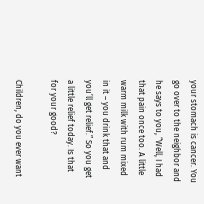your stomach is cancer. You go over to the neighbor and he says to you, “Well, I had that pain once too. A little warm milk with rum mixed in it – you drink that and you’ll get relief.” So you get a little relief today. Is that for your good?

Children, do you ever want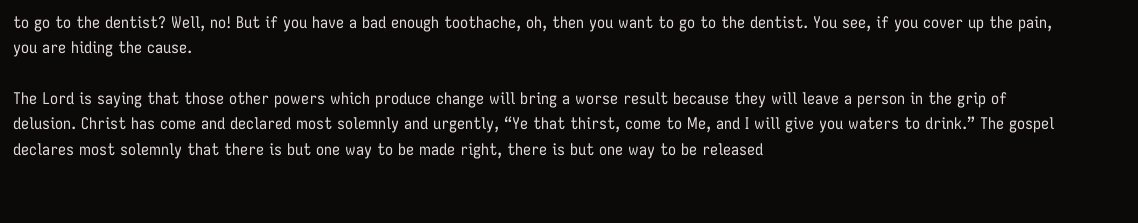to go to the dentist? Well, no! But if you have a bad enough toothache, oh, then you want to go to the dentist. You see, if you cover up the pain, you are hiding the cause.

The Lord is saying that those other powers which produce change will bring a worse result because they will leave a person in the grip of delusion. Christ has come and declared most solemnly and urgently, “Ye that thirst, come to Me, and I will give you waters to drink.” The gospel declares most solemnly that there is but one way to be made right, there is but one way to be released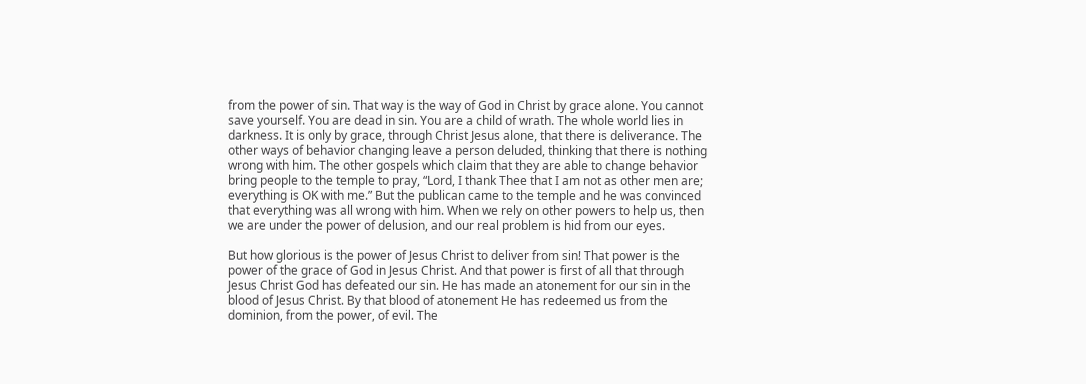from the power of sin. That way is the way of God in Christ by grace alone. You cannot save yourself. You are dead in sin. You are a child of wrath. The whole world lies in darkness. It is only by grace, through Christ Jesus alone, that there is deliverance. The other ways of behavior changing leave a person deluded, thinking that there is nothing wrong with him. The other gospels which claim that they are able to change behavior bring people to the temple to pray, “Lord, I thank Thee that I am not as other men are; everything is OK with me.” But the publican came to the temple and he was convinced that everything was all wrong with him. When we rely on other powers to help us, then we are under the power of delusion, and our real problem is hid from our eyes.

But how glorious is the power of Jesus Christ to deliver from sin! That power is the power of the grace of God in Jesus Christ. And that power is first of all that through Jesus Christ God has defeated our sin. He has made an atonement for our sin in the blood of Jesus Christ. By that blood of atonement He has redeemed us from the dominion, from the power, of evil. The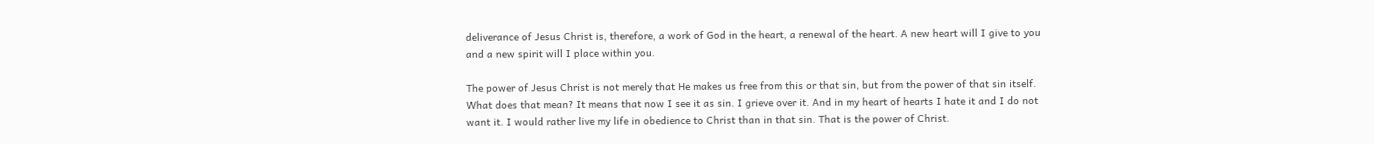deliverance of Jesus Christ is, therefore, a work of God in the heart, a renewal of the heart. A new heart will I give to you and a new spirit will I place within you.

The power of Jesus Christ is not merely that He makes us free from this or that sin, but from the power of that sin itself. What does that mean? It means that now I see it as sin. I grieve over it. And in my heart of hearts I hate it and I do not want it. I would rather live my life in obedience to Christ than in that sin. That is the power of Christ.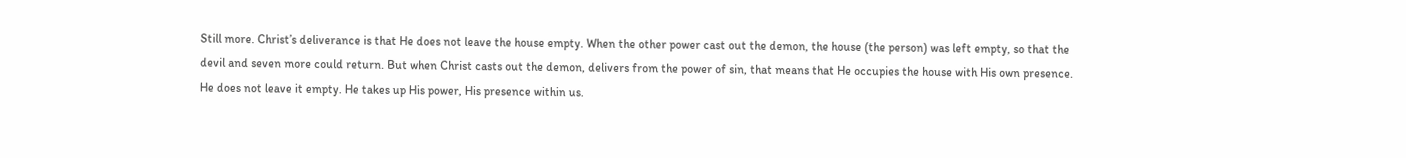Still more. Christ’s deliverance is that He does not leave the house empty. When the other power cast out the demon, the house (the person) was left empty, so that the devil and seven more could return. But when Christ casts out the demon, delivers from the power of sin, that means that He occupies the house with His own presence. He does not leave it empty. He takes up His power, His presence within us.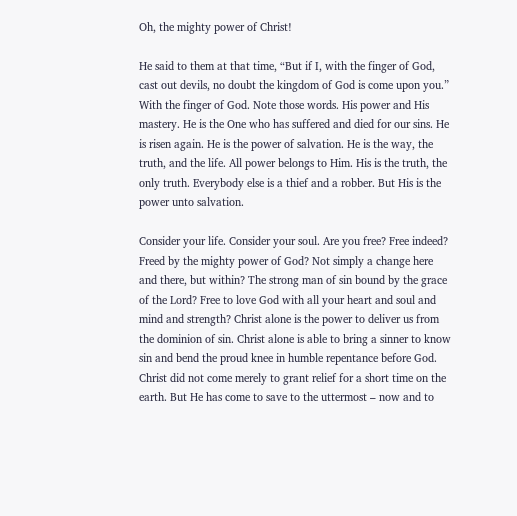Oh, the mighty power of Christ!

He said to them at that time, “But if I, with the finger of God, cast out devils, no doubt the kingdom of God is come upon you.” With the finger of God. Note those words. His power and His mastery. He is the One who has suffered and died for our sins. He is risen again. He is the power of salvation. He is the way, the truth, and the life. All power belongs to Him. His is the truth, the only truth. Everybody else is a thief and a robber. But His is the power unto salvation.

Consider your life. Consider your soul. Are you free? Free indeed? Freed by the mighty power of God? Not simply a change here and there, but within? The strong man of sin bound by the grace of the Lord? Free to love God with all your heart and soul and mind and strength? Christ alone is the power to deliver us from the dominion of sin. Christ alone is able to bring a sinner to know sin and bend the proud knee in humble repentance before God. Christ did not come merely to grant relief for a short time on the earth. But He has come to save to the uttermost – now and to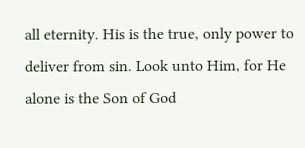all eternity. His is the true, only power to deliver from sin. Look unto Him, for He alone is the Son of God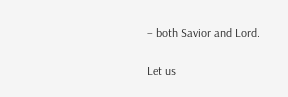– both Savior and Lord.

Let us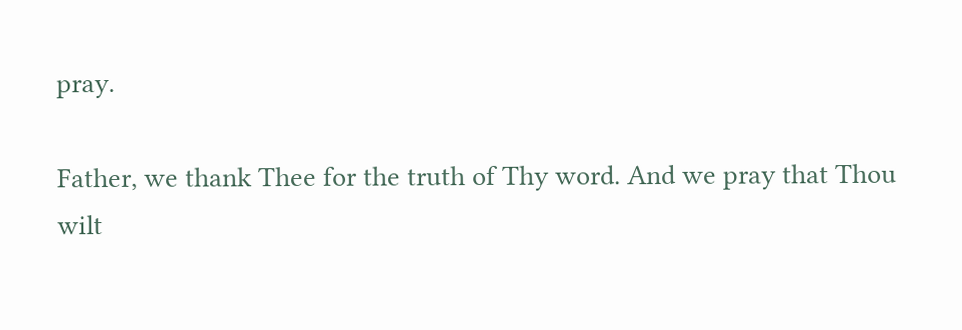pray.

Father, we thank Thee for the truth of Thy word. And we pray that Thou wilt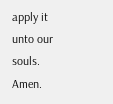apply it unto our souls. Amen.